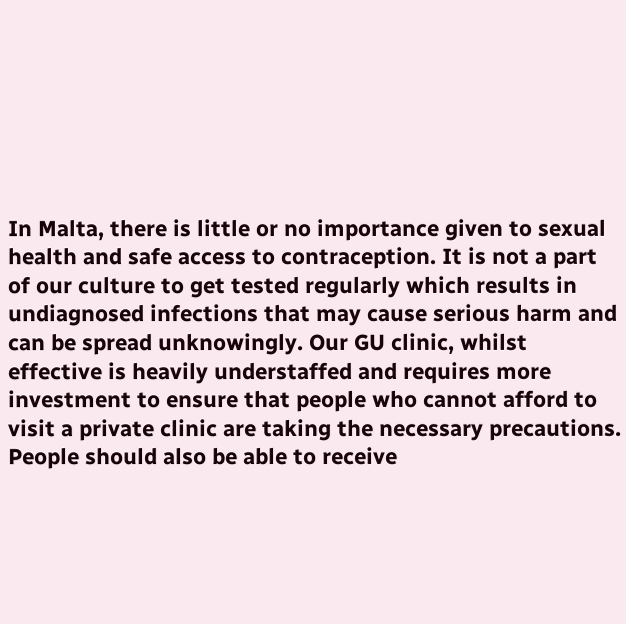In Malta, there is little or no importance given to sexual health and safe access to contraception. It is not a part of our culture to get tested regularly which results in undiagnosed infections that may cause serious harm and can be spread unknowingly. Our GU clinic, whilst effective is heavily understaffed and requires more investment to ensure that people who cannot afford to visit a private clinic are taking the necessary precautions. People should also be able to receive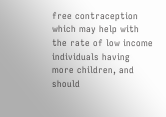free contraception which may help with the rate of low income individuals having more children, and should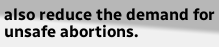also reduce the demand for unsafe abortions.